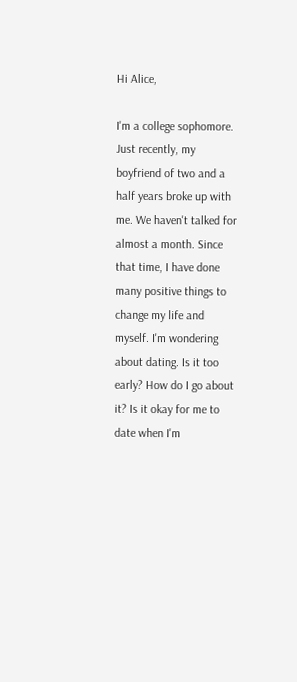Hi Alice,

I'm a college sophomore. Just recently, my boyfriend of two and a half years broke up with me. We haven't talked for almost a month. Since that time, I have done many positive things to change my life and myself. I'm wondering about dating. Is it too early? How do I go about it? Is it okay for me to date when I'm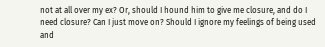not at all over my ex? Or, should I hound him to give me closure, and do I need closure? Can I just move on? Should I ignore my feelings of being used and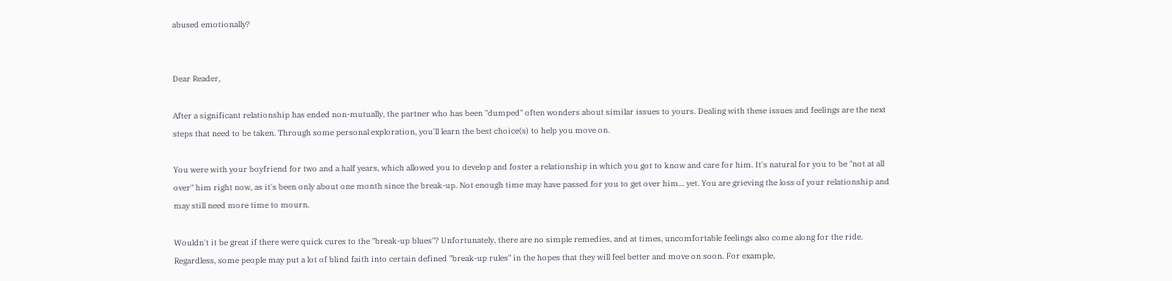abused emotionally?


Dear Reader,

After a significant relationship has ended non-mutually, the partner who has been "dumped" often wonders about similar issues to yours. Dealing with these issues and feelings are the next steps that need to be taken. Through some personal exploration, you'll learn the best choice(s) to help you move on.

You were with your boyfriend for two and a half years, which allowed you to develop and foster a relationship in which you got to know and care for him. It's natural for you to be "not at all over" him right now, as it's been only about one month since the break-up. Not enough time may have passed for you to get over him... yet. You are grieving the loss of your relationship and may still need more time to mourn.

Wouldn't it be great if there were quick cures to the "break-up blues"? Unfortunately, there are no simple remedies, and at times, uncomfortable feelings also come along for the ride. Regardless, some people may put a lot of blind faith into certain defined "break-up rules" in the hopes that they will feel better and move on soon. For example,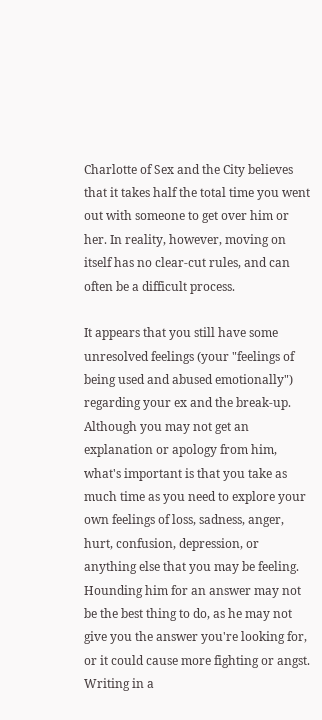Charlotte of Sex and the City believes that it takes half the total time you went out with someone to get over him or her. In reality, however, moving on itself has no clear-cut rules, and can often be a difficult process.

It appears that you still have some unresolved feelings (your "feelings of being used and abused emotionally") regarding your ex and the break-up. Although you may not get an explanation or apology from him, what's important is that you take as much time as you need to explore your own feelings of loss, sadness, anger, hurt, confusion, depression, or anything else that you may be feeling. Hounding him for an answer may not be the best thing to do, as he may not give you the answer you're looking for, or it could cause more fighting or angst. Writing in a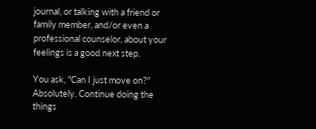journal, or talking with a friend or family member, and/or even a professional counselor, about your feelings is a good next step.

You ask, "Can I just move on?" Absolutely. Continue doing the things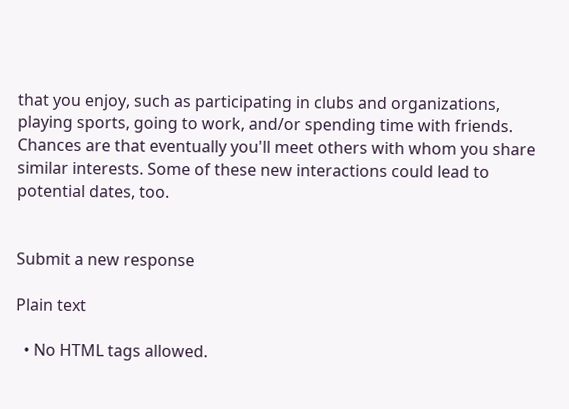that you enjoy, such as participating in clubs and organizations, playing sports, going to work, and/or spending time with friends. Chances are that eventually you'll meet others with whom you share similar interests. Some of these new interactions could lead to potential dates, too.


Submit a new response

Plain text

  • No HTML tags allowed.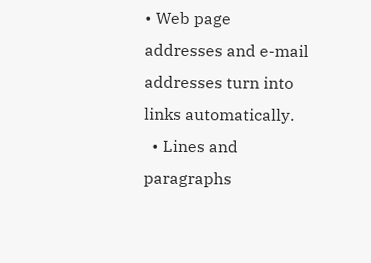• Web page addresses and e-mail addresses turn into links automatically.
  • Lines and paragraphs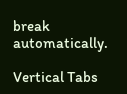break automatically.

Vertical Tabs